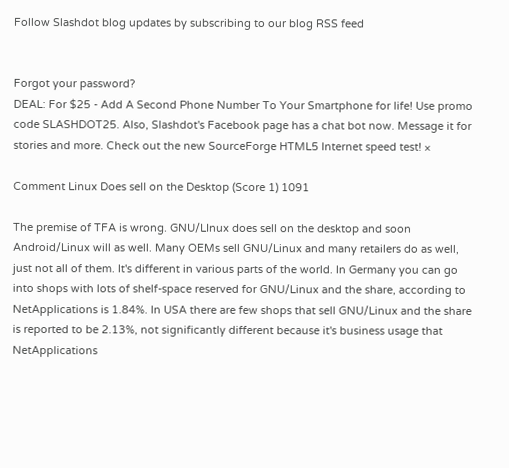Follow Slashdot blog updates by subscribing to our blog RSS feed


Forgot your password?
DEAL: For $25 - Add A Second Phone Number To Your Smartphone for life! Use promo code SLASHDOT25. Also, Slashdot's Facebook page has a chat bot now. Message it for stories and more. Check out the new SourceForge HTML5 Internet speed test! ×

Comment Linux Does sell on the Desktop (Score 1) 1091

The premise of TFA is wrong. GNU/LInux does sell on the desktop and soon Android/Linux will as well. Many OEMs sell GNU/Linux and many retailers do as well, just not all of them. It's different in various parts of the world. In Germany you can go into shops with lots of shelf-space reserved for GNU/Linux and the share, according to NetApplications is 1.84%. In USA there are few shops that sell GNU/Linux and the share is reported to be 2.13%, not significantly different because it's business usage that NetApplications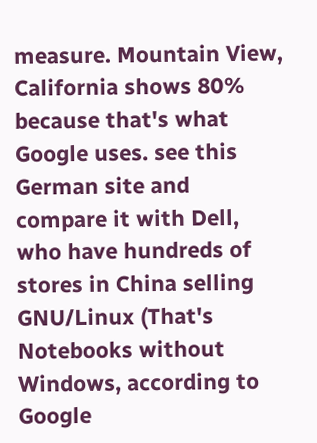measure. Mountain View, California shows 80% because that's what Google uses. see this German site and compare it with Dell, who have hundreds of stores in China selling GNU/Linux (That's Notebooks without Windows, according to Google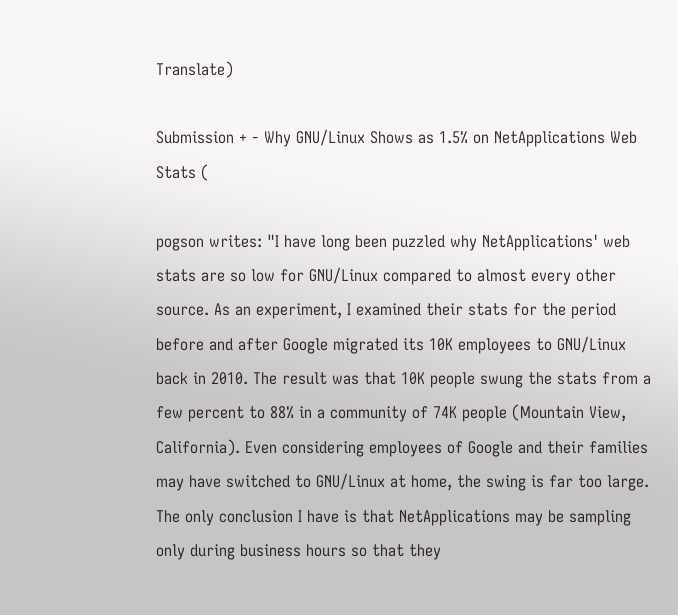Translate)

Submission + - Why GNU/Linux Shows as 1.5% on NetApplications Web Stats (

pogson writes: "I have long been puzzled why NetApplications' web stats are so low for GNU/Linux compared to almost every other source. As an experiment, I examined their stats for the period before and after Google migrated its 10K employees to GNU/Linux back in 2010. The result was that 10K people swung the stats from a few percent to 88% in a community of 74K people (Mountain View, California). Even considering employees of Google and their families may have switched to GNU/Linux at home, the swing is far too large. The only conclusion I have is that NetApplications may be sampling only during business hours so that they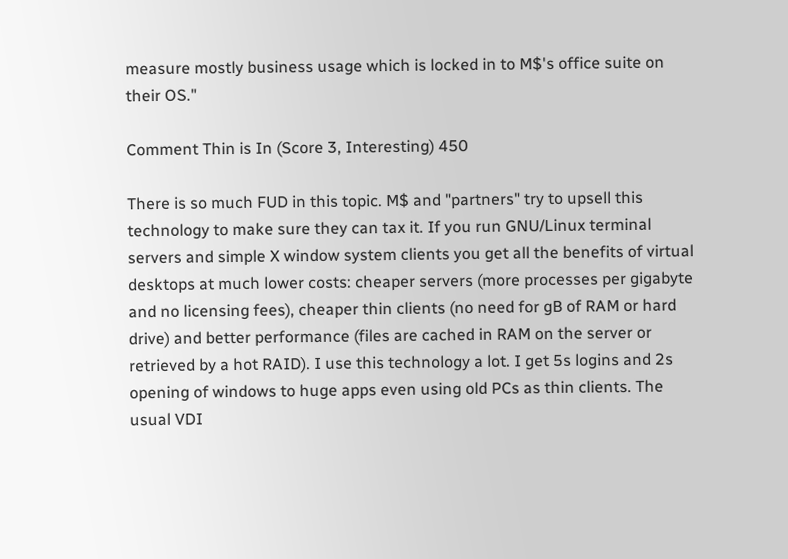measure mostly business usage which is locked in to M$'s office suite on their OS."

Comment Thin is In (Score 3, Interesting) 450

There is so much FUD in this topic. M$ and "partners" try to upsell this technology to make sure they can tax it. If you run GNU/Linux terminal servers and simple X window system clients you get all the benefits of virtual desktops at much lower costs: cheaper servers (more processes per gigabyte and no licensing fees), cheaper thin clients (no need for gB of RAM or hard drive) and better performance (files are cached in RAM on the server or retrieved by a hot RAID). I use this technology a lot. I get 5s logins and 2s opening of windows to huge apps even using old PCs as thin clients. The usual VDI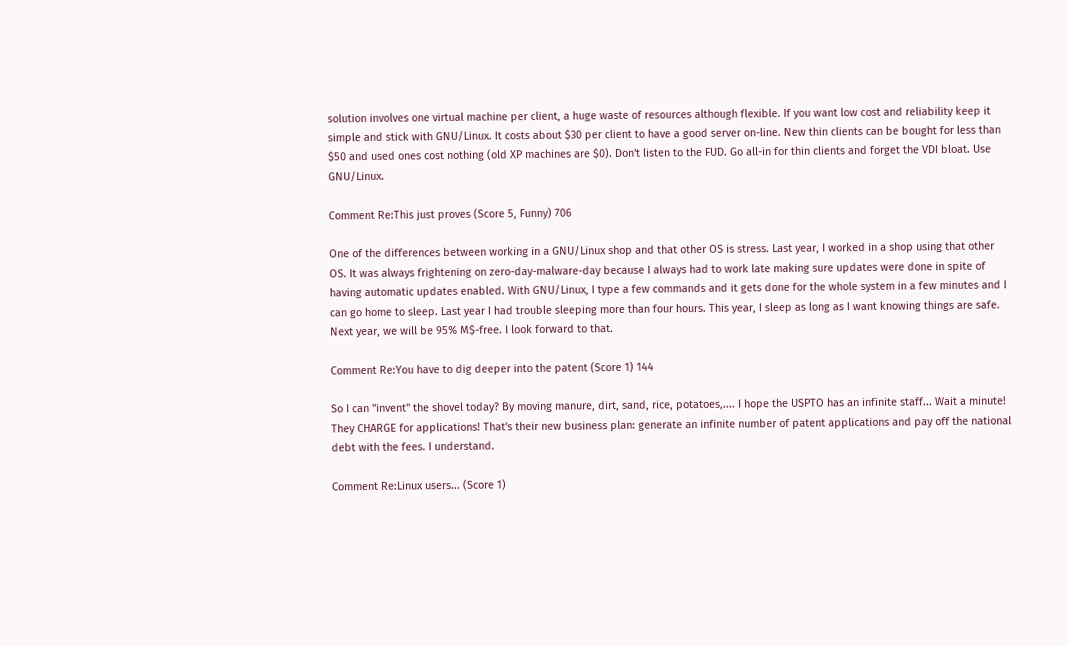solution involves one virtual machine per client, a huge waste of resources although flexible. If you want low cost and reliability keep it simple and stick with GNU/Linux. It costs about $30 per client to have a good server on-line. New thin clients can be bought for less than $50 and used ones cost nothing (old XP machines are $0). Don't listen to the FUD. Go all-in for thin clients and forget the VDI bloat. Use GNU/Linux.

Comment Re:This just proves (Score 5, Funny) 706

One of the differences between working in a GNU/Linux shop and that other OS is stress. Last year, I worked in a shop using that other OS. It was always frightening on zero-day-malware-day because I always had to work late making sure updates were done in spite of having automatic updates enabled. With GNU/Linux, I type a few commands and it gets done for the whole system in a few minutes and I can go home to sleep. Last year I had trouble sleeping more than four hours. This year, I sleep as long as I want knowing things are safe. Next year, we will be 95% M$-free. I look forward to that.

Comment Re:You have to dig deeper into the patent (Score 1) 144

So I can "invent" the shovel today? By moving manure, dirt, sand, rice, potatoes,.... I hope the USPTO has an infinite staff... Wait a minute! They CHARGE for applications! That's their new business plan: generate an infinite number of patent applications and pay off the national debt with the fees. I understand.

Comment Re:Linux users... (Score 1)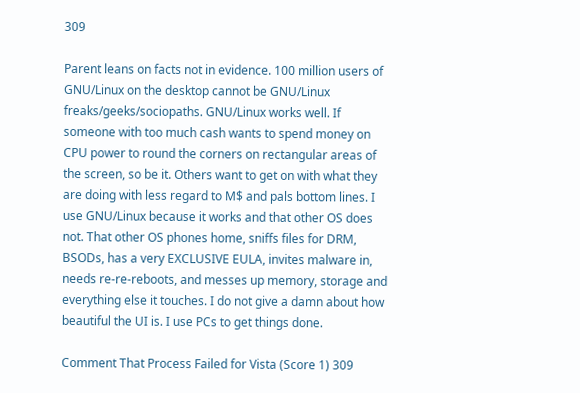309

Parent leans on facts not in evidence. 100 million users of GNU/Linux on the desktop cannot be GNU/Linux freaks/geeks/sociopaths. GNU/Linux works well. If someone with too much cash wants to spend money on CPU power to round the corners on rectangular areas of the screen, so be it. Others want to get on with what they are doing with less regard to M$ and pals bottom lines. I use GNU/Linux because it works and that other OS does not. That other OS phones home, sniffs files for DRM, BSODs, has a very EXCLUSIVE EULA, invites malware in, needs re-re-reboots, and messes up memory, storage and everything else it touches. I do not give a damn about how beautiful the UI is. I use PCs to get things done.

Comment That Process Failed for Vista (Score 1) 309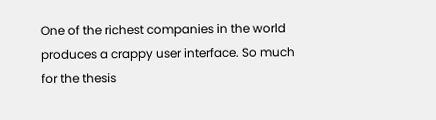One of the richest companies in the world produces a crappy user interface. So much for the thesis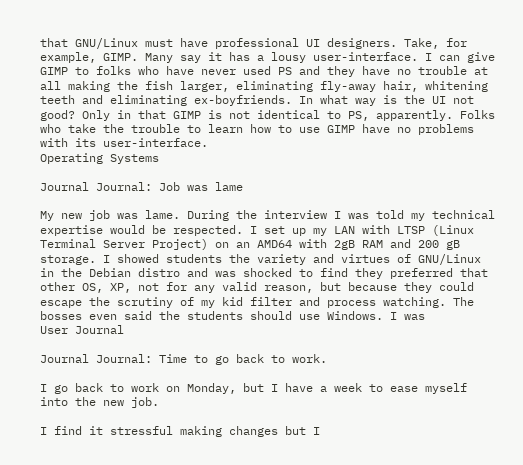that GNU/Linux must have professional UI designers. Take, for example, GIMP. Many say it has a lousy user-interface. I can give GIMP to folks who have never used PS and they have no trouble at all making the fish larger, eliminating fly-away hair, whitening teeth and eliminating ex-boyfriends. In what way is the UI not good? Only in that GIMP is not identical to PS, apparently. Folks who take the trouble to learn how to use GIMP have no problems with its user-interface.
Operating Systems

Journal Journal: Job was lame

My new job was lame. During the interview I was told my technical expertise would be respected. I set up my LAN with LTSP (Linux Terminal Server Project) on an AMD64 with 2gB RAM and 200 gB storage. I showed students the variety and virtues of GNU/Linux in the Debian distro and was shocked to find they preferred that other OS, XP, not for any valid reason, but because they could escape the scrutiny of my kid filter and process watching. The bosses even said the students should use Windows. I was
User Journal

Journal Journal: Time to go back to work.

I go back to work on Monday, but I have a week to ease myself into the new job.

I find it stressful making changes but I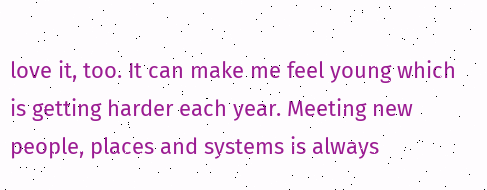love it, too. It can make me feel young which is getting harder each year. Meeting new people, places and systems is always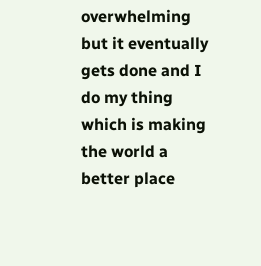overwhelming but it eventually gets done and I do my thing which is making the world a better place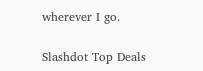wherever I go.

Slashdot Top Deals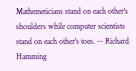Mathemeticians stand on each other's shoulders while computer scientists stand on each other's toes. -- Richard Hamming